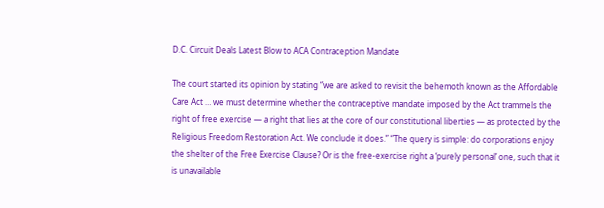D.C. Circuit Deals Latest Blow to ACA Contraception Mandate

The court started its opinion by stating “we are asked to revisit the behemoth known as the Affordable Care Act … we must determine whether the contraceptive mandate imposed by the Act trammels the right of free exercise — a right that lies at the core of our constitutional liberties — as protected by the Religious Freedom Restoration Act. We conclude it does.” “The query is simple: do corporations enjoy the shelter of the Free Exercise Clause? Or is the free-exercise right a ‘purely personal’ one, such that it is unavailable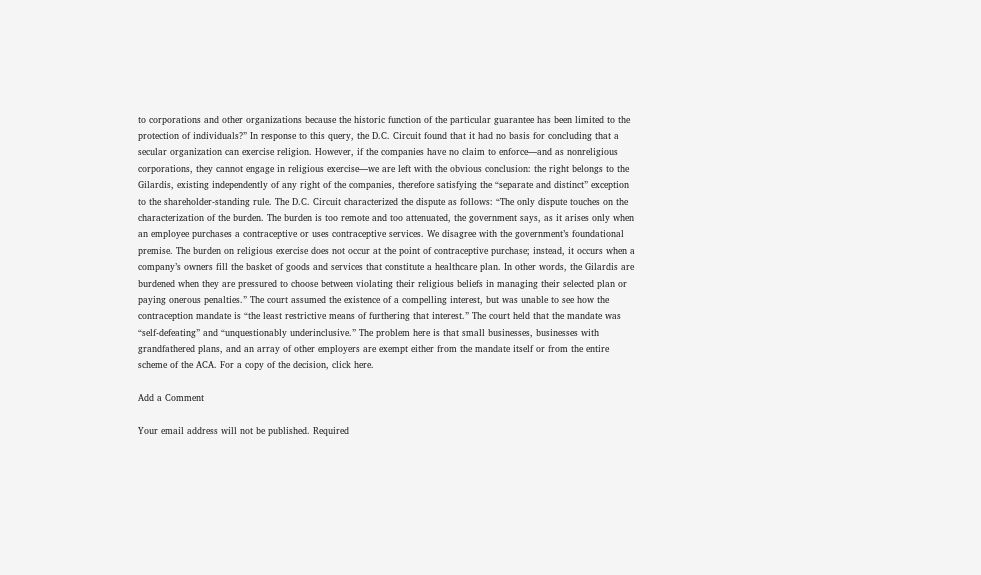to corporations and other organizations because the historic function of the particular guarantee has been limited to the protection of individuals?” In response to this query, the D.C. Circuit found that it had no basis for concluding that a secular organization can exercise religion. However, if the companies have no claim to enforce—and as nonreligious corporations, they cannot engage in religious exercise—we are left with the obvious conclusion: the right belongs to the Gilardis, existing independently of any right of the companies, therefore satisfying the “separate and distinct” exception to the shareholder-standing rule. The D.C. Circuit characterized the dispute as follows: “The only dispute touches on the characterization of the burden. The burden is too remote and too attenuated, the government says, as it arises only when an employee purchases a contraceptive or uses contraceptive services. We disagree with the government’s foundational premise. The burden on religious exercise does not occur at the point of contraceptive purchase; instead, it occurs when a company’s owners fill the basket of goods and services that constitute a healthcare plan. In other words, the Gilardis are burdened when they are pressured to choose between violating their religious beliefs in managing their selected plan or paying onerous penalties.” The court assumed the existence of a compelling interest, but was unable to see how the contraception mandate is “the least restrictive means of furthering that interest.” The court held that the mandate was “self-defeating” and “unquestionably underinclusive.” The problem here is that small businesses, businesses with grandfathered plans, and an array of other employers are exempt either from the mandate itself or from the entire scheme of the ACA. For a copy of the decision, click here.

Add a Comment

Your email address will not be published. Required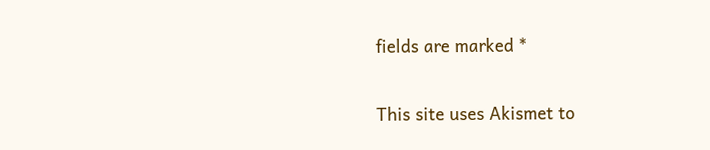fields are marked *

This site uses Akismet to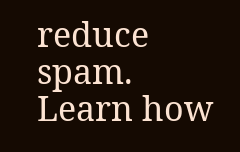reduce spam. Learn how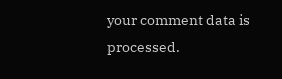your comment data is processed.